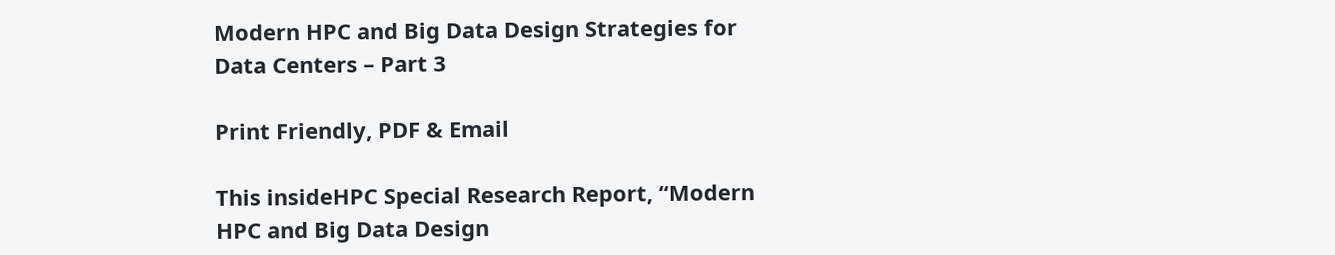Modern HPC and Big Data Design Strategies for Data Centers – Part 3

Print Friendly, PDF & Email

This insideHPC Special Research Report, “Modern HPC and Big Data Design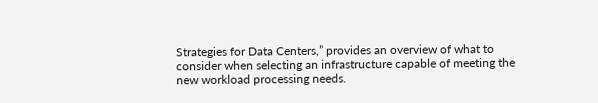Strategies for Data Centers,” provides an overview of what to consider when selecting an infrastructure capable of meeting the new workload processing needs.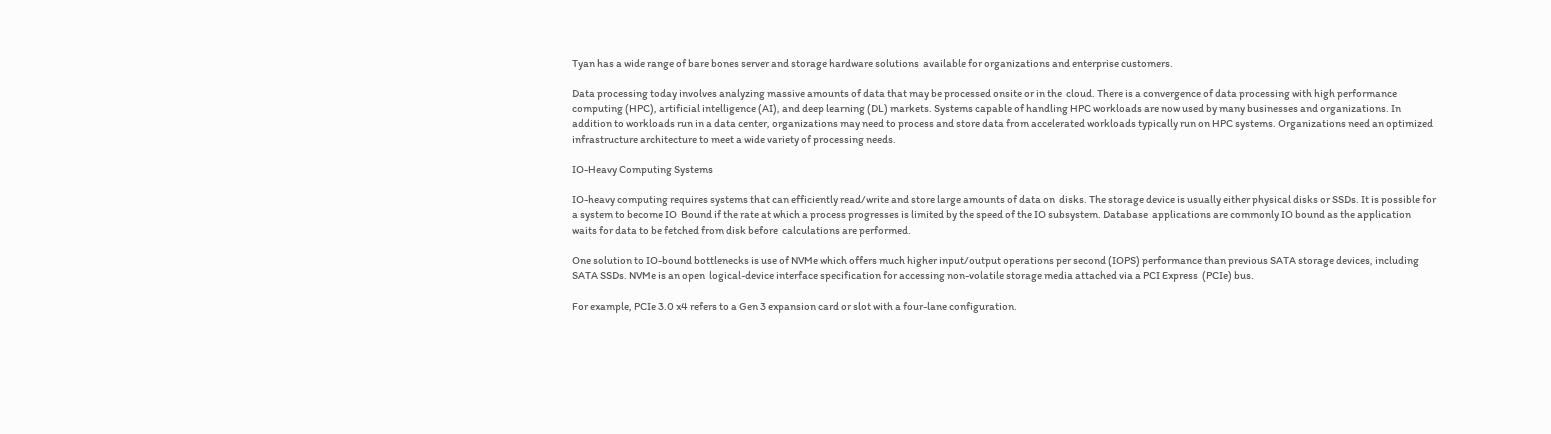Tyan has a wide range of bare bones server and storage hardware solutions  available for organizations and enterprise customers.

Data processing today involves analyzing massive amounts of data that may be processed onsite or in the  cloud. There is a convergence of data processing with high performance computing (HPC), artificial intelligence (AI), and deep learning (DL) markets. Systems capable of handling HPC workloads are now used by many businesses and organizations. In addition to workloads run in a data center, organizations may need to process and store data from accelerated workloads typically run on HPC systems. Organizations need an optimized infrastructure architecture to meet a wide variety of processing needs.

IO-Heavy Computing Systems

IO-heavy computing requires systems that can efficiently read/write and store large amounts of data on  disks. The storage device is usually either physical disks or SSDs. It is possible for a system to become IO  Bound if the rate at which a process progresses is limited by the speed of the IO subsystem. Database  applications are commonly IO bound as the application waits for data to be fetched from disk before  calculations are performed.

One solution to IO-bound bottlenecks is use of NVMe which offers much higher input/output operations per second (IOPS) performance than previous SATA storage devices, including SATA SSDs. NVMe is an open  logical-device interface specification for accessing non-volatile storage media attached via a PCI Express  (PCIe) bus.

For example, PCIe 3.0 x4 refers to a Gen 3 expansion card or slot with a four-lane configuration.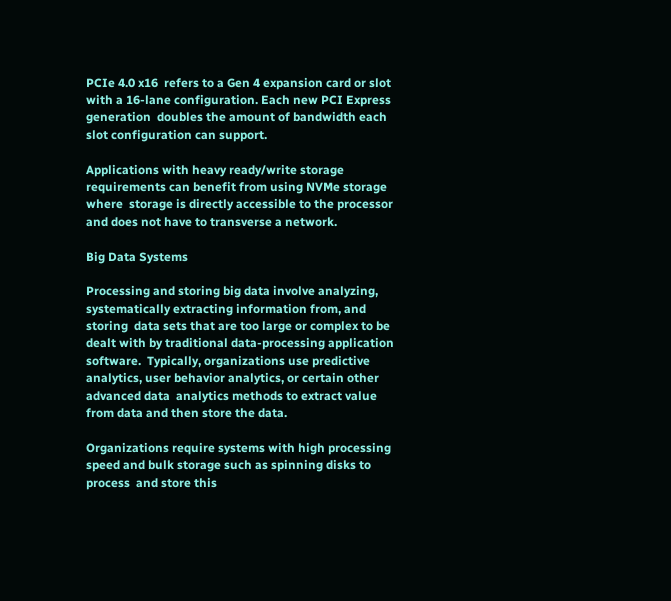PCIe 4.0 x16  refers to a Gen 4 expansion card or slot with a 16-lane configuration. Each new PCI Express generation  doubles the amount of bandwidth each slot configuration can support.

Applications with heavy ready/write storage requirements can benefit from using NVMe storage where  storage is directly accessible to the processor and does not have to transverse a network.

Big Data Systems

Processing and storing big data involve analyzing, systematically extracting information from, and storing  data sets that are too large or complex to be dealt with by traditional data-processing application software.  Typically, organizations use predictive analytics, user behavior analytics, or certain other advanced data  analytics methods to extract value from data and then store the data.

Organizations require systems with high processing speed and bulk storage such as spinning disks to process  and store this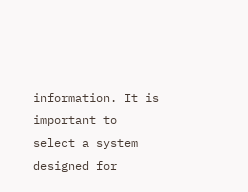information. It is important to select a system designed for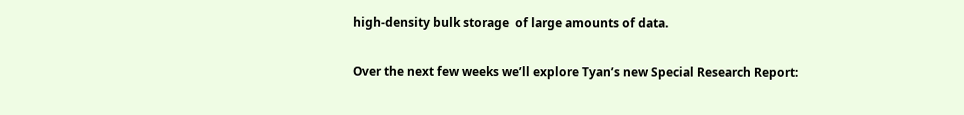high-density bulk storage  of large amounts of data.

Over the next few weeks we’ll explore Tyan’s new Special Research Report: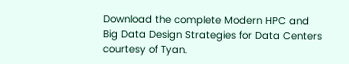Download the complete Modern HPC and Big Data Design Strategies for Data Centers courtesy of Tyan.